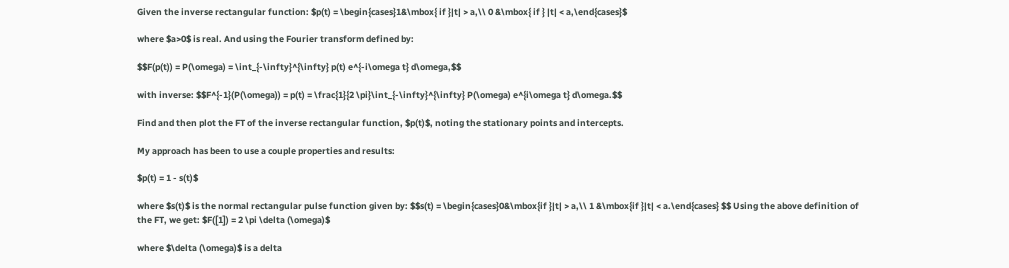Given the inverse rectangular function: $p(t) = \begin{cases}1&\mbox{ if }|t| > a,\\ 0 &\mbox{ if } |t| < a,\end{cases}$

where $a>0$ is real. And using the Fourier transform defined by:

$$F(p(t)) = P(\omega) = \int_{-\infty}^{\infty} p(t) e^{-i\omega t} d\omega,$$

with inverse: $$F^{-1}(P(\omega)) = p(t) = \frac{1}{2 \pi}\int_{-\infty}^{\infty} P(\omega) e^{i\omega t} d\omega.$$

Find and then plot the FT of the inverse rectangular function, $p(t)$, noting the stationary points and intercepts.

My approach has been to use a couple properties and results:

$p(t) = 1 - s(t)$

where $s(t)$ is the normal rectangular pulse function given by: $$s(t) = \begin{cases}0&\mbox{if }|t| > a,\\ 1 &\mbox{if }|t| < a.\end{cases} $$ Using the above definition of the FT, we get: $F([1]) = 2 \pi \delta (\omega)$

where $\delta (\omega)$ is a delta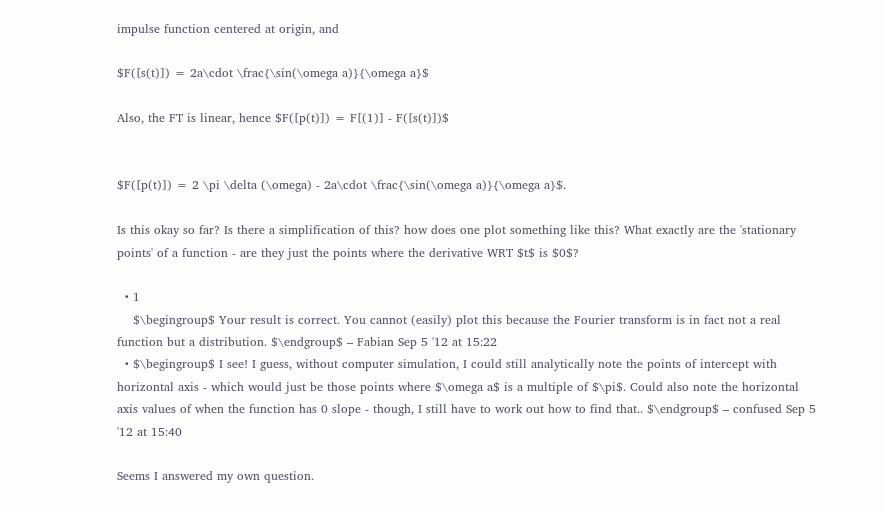impulse function centered at origin, and

$F([s(t)]) = 2a\cdot \frac{\sin(\omega a)}{\omega a}$

Also, the FT is linear, hence $F([p(t)]) = F[(1)] - F([s(t)])$


$F([p(t)]) = 2 \pi \delta (\omega) - 2a\cdot \frac{\sin(\omega a)}{\omega a}$.

Is this okay so far? Is there a simplification of this? how does one plot something like this? What exactly are the 'stationary points' of a function - are they just the points where the derivative WRT $t$ is $0$?

  • 1
    $\begingroup$ Your result is correct. You cannot (easily) plot this because the Fourier transform is in fact not a real function but a distribution. $\endgroup$ – Fabian Sep 5 '12 at 15:22
  • $\begingroup$ I see! I guess, without computer simulation, I could still analytically note the points of intercept with horizontal axis - which would just be those points where $\omega a$ is a multiple of $\pi$. Could also note the horizontal axis values of when the function has 0 slope - though, I still have to work out how to find that.. $\endgroup$ – confused Sep 5 '12 at 15:40

Seems I answered my own question.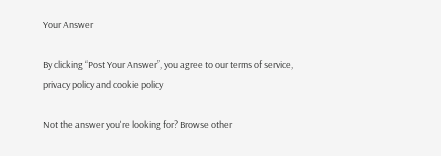Your Answer

By clicking “Post Your Answer”, you agree to our terms of service, privacy policy and cookie policy

Not the answer you're looking for? Browse other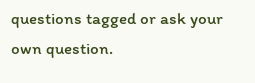questions tagged or ask your own question.